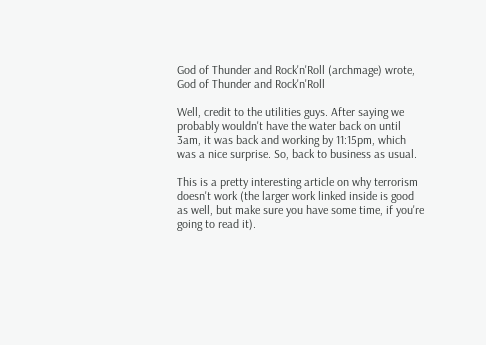God of Thunder and Rock'n'Roll (archmage) wrote,
God of Thunder and Rock'n'Roll

Well, credit to the utilities guys. After saying we probably wouldn't have the water back on until 3am, it was back and working by 11:15pm, which was a nice surprise. So, back to business as usual.

This is a pretty interesting article on why terrorism doesn't work (the larger work linked inside is good as well, but make sure you have some time, if you're going to read it).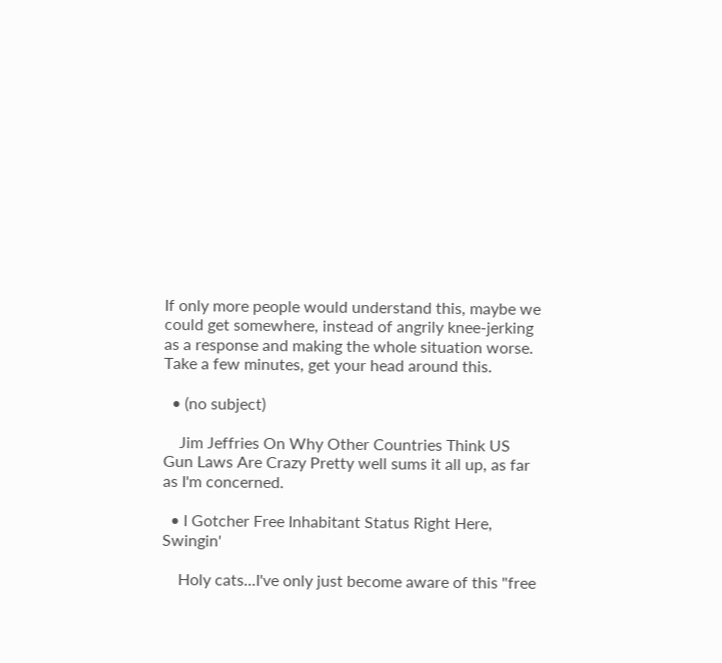If only more people would understand this, maybe we could get somewhere, instead of angrily knee-jerking as a response and making the whole situation worse. Take a few minutes, get your head around this.

  • (no subject)

    Jim Jeffries On Why Other Countries Think US Gun Laws Are Crazy Pretty well sums it all up, as far as I'm concerned.

  • I Gotcher Free Inhabitant Status Right Here, Swingin'

    Holy cats...I've only just become aware of this "free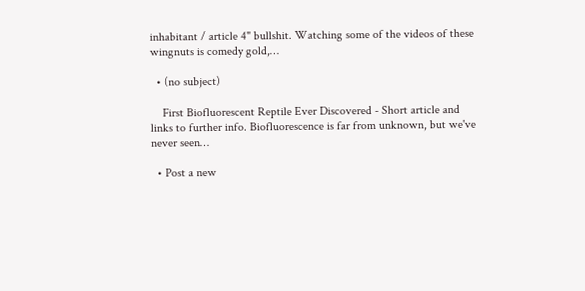inhabitant / article 4" bullshit. Watching some of the videos of these wingnuts is comedy gold,…

  • (no subject)

    First Biofluorescent Reptile Ever Discovered - Short article and links to further info. Biofluorescence is far from unknown, but we've never seen…

  • Post a new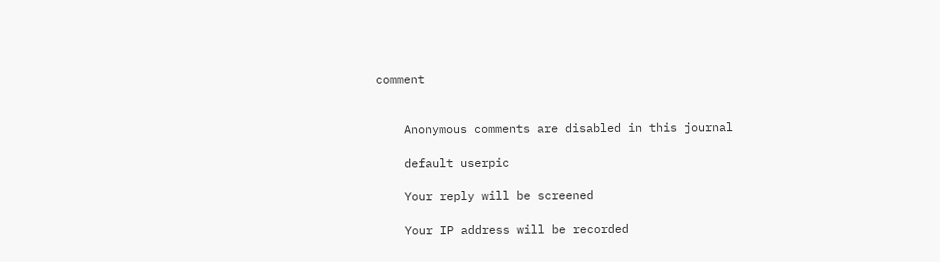comment


    Anonymous comments are disabled in this journal

    default userpic

    Your reply will be screened

    Your IP address will be recorded